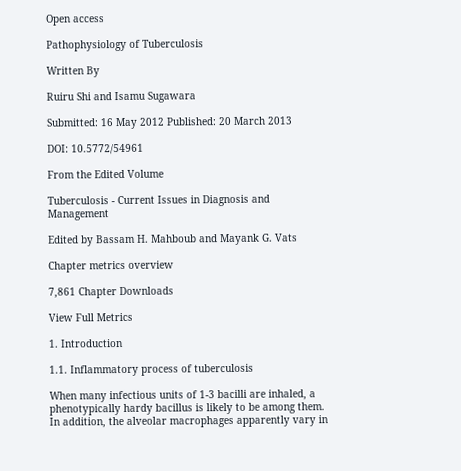Open access

Pathophysiology of Tuberculosis

Written By

Ruiru Shi and Isamu Sugawara

Submitted: 16 May 2012 Published: 20 March 2013

DOI: 10.5772/54961

From the Edited Volume

Tuberculosis - Current Issues in Diagnosis and Management

Edited by Bassam H. Mahboub and Mayank G. Vats

Chapter metrics overview

7,861 Chapter Downloads

View Full Metrics

1. Introduction

1.1. Inflammatory process of tuberculosis

When many infectious units of 1-3 bacilli are inhaled, a phenotypically hardy bacillus is likely to be among them. In addition, the alveolar macrophages apparently vary in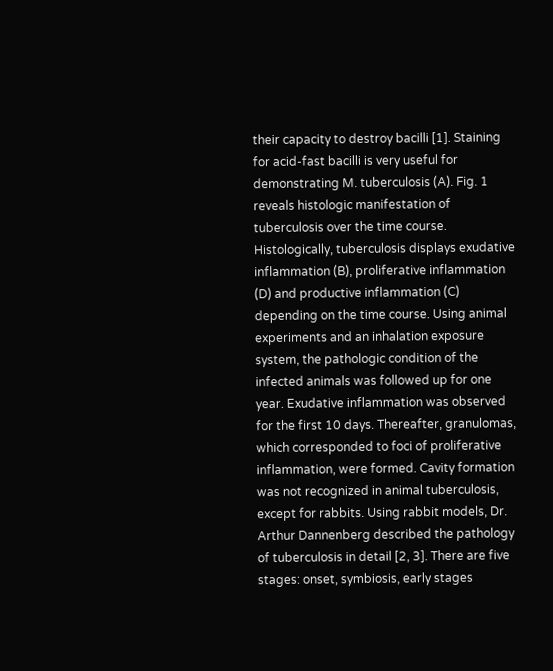their capacity to destroy bacilli [1]. Staining for acid-fast bacilli is very useful for demonstrating M. tuberculosis (A). Fig. 1 reveals histologic manifestation of tuberculosis over the time course. Histologically, tuberculosis displays exudative inflammation (B), proliferative inflammation (D) and productive inflammation (C) depending on the time course. Using animal experiments and an inhalation exposure system, the pathologic condition of the infected animals was followed up for one year. Exudative inflammation was observed for the first 10 days. Thereafter, granulomas, which corresponded to foci of proliferative inflammation, were formed. Cavity formation was not recognized in animal tuberculosis, except for rabbits. Using rabbit models, Dr. Arthur Dannenberg described the pathology of tuberculosis in detail [2, 3]. There are five stages: onset, symbiosis, early stages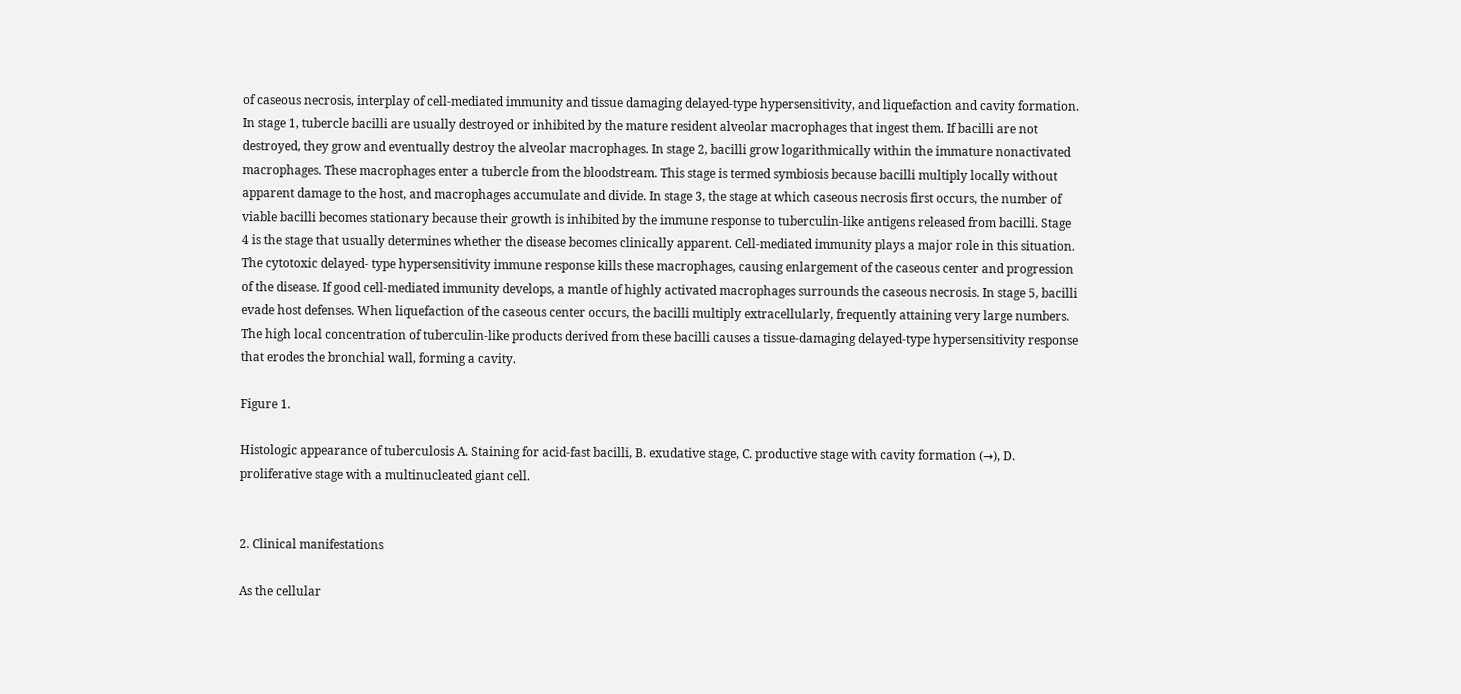of caseous necrosis, interplay of cell-mediated immunity and tissue damaging delayed-type hypersensitivity, and liquefaction and cavity formation. In stage 1, tubercle bacilli are usually destroyed or inhibited by the mature resident alveolar macrophages that ingest them. If bacilli are not destroyed, they grow and eventually destroy the alveolar macrophages. In stage 2, bacilli grow logarithmically within the immature nonactivated macrophages. These macrophages enter a tubercle from the bloodstream. This stage is termed symbiosis because bacilli multiply locally without apparent damage to the host, and macrophages accumulate and divide. In stage 3, the stage at which caseous necrosis first occurs, the number of viable bacilli becomes stationary because their growth is inhibited by the immune response to tuberculin-like antigens released from bacilli. Stage 4 is the stage that usually determines whether the disease becomes clinically apparent. Cell-mediated immunity plays a major role in this situation. The cytotoxic delayed- type hypersensitivity immune response kills these macrophages, causing enlargement of the caseous center and progression of the disease. If good cell-mediated immunity develops, a mantle of highly activated macrophages surrounds the caseous necrosis. In stage 5, bacilli evade host defenses. When liquefaction of the caseous center occurs, the bacilli multiply extracellularly, frequently attaining very large numbers. The high local concentration of tuberculin-like products derived from these bacilli causes a tissue-damaging delayed-type hypersensitivity response that erodes the bronchial wall, forming a cavity.

Figure 1.

Histologic appearance of tuberculosis A. Staining for acid‐fast bacilli, B. exudative stage, C. productive stage with cavity formation (→), D. proliferative stage with a multinucleated giant cell.


2. Clinical manifestations

As the cellular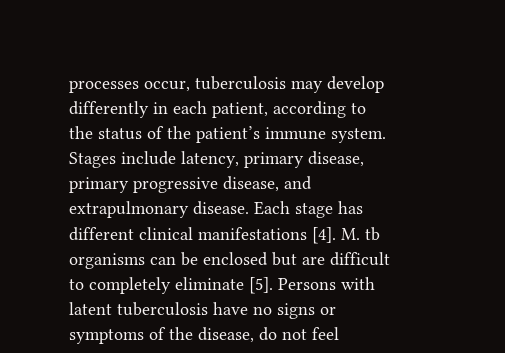processes occur, tuberculosis may develop differently in each patient, according to the status of the patient’s immune system. Stages include latency, primary disease, primary progressive disease, and extrapulmonary disease. Each stage has different clinical manifestations [4]. M. tb organisms can be enclosed but are difficult to completely eliminate [5]. Persons with latent tuberculosis have no signs or symptoms of the disease, do not feel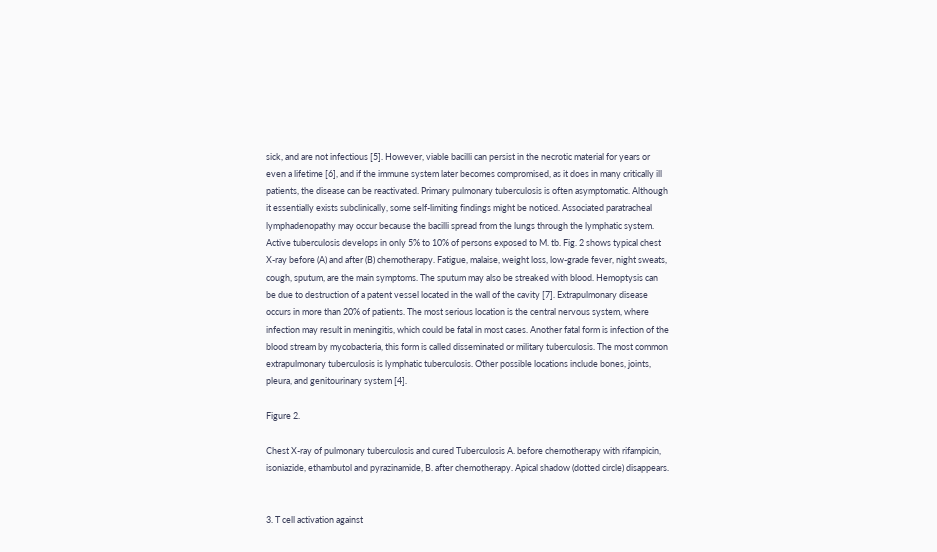sick, and are not infectious [5]. However, viable bacilli can persist in the necrotic material for years or even a lifetime [6], and if the immune system later becomes compromised, as it does in many critically ill patients, the disease can be reactivated. Primary pulmonary tuberculosis is often asymptomatic. Although it essentially exists subclinically, some self-limiting findings might be noticed. Associated paratracheal lymphadenopathy may occur because the bacilli spread from the lungs through the lymphatic system. Active tuberculosis develops in only 5% to 10% of persons exposed to M. tb. Fig. 2 shows typical chest X-ray before (A) and after (B) chemotherapy. Fatigue, malaise, weight loss, low-grade fever, night sweats, cough, sputum, are the main symptoms. The sputum may also be streaked with blood. Hemoptysis can be due to destruction of a patent vessel located in the wall of the cavity [7]. Extrapulmonary disease occurs in more than 20% of patients. The most serious location is the central nervous system, where infection may result in meningitis, which could be fatal in most cases. Another fatal form is infection of the blood stream by mycobacteria, this form is called disseminated or military tuberculosis. The most common extrapulmonary tuberculosis is lymphatic tuberculosis. Other possible locations include bones, joints, pleura, and genitourinary system [4].

Figure 2.

Chest X‐ray of pulmonary tuberculosis and cured Tuberculosis A. before chemotherapy with rifampicin, isoniazide, ethambutol and pyrazinamide, B. after chemotherapy. Apical shadow (dotted circle) disappears.


3. T cell activation against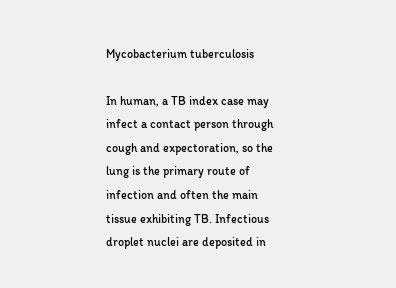Mycobacterium tuberculosis

In human, a TB index case may infect a contact person through cough and expectoration, so the lung is the primary route of infection and often the main tissue exhibiting TB. Infectious droplet nuclei are deposited in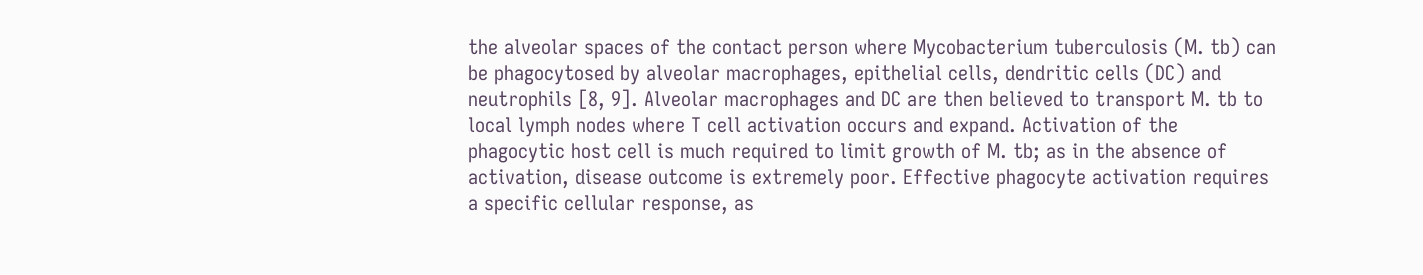the alveolar spaces of the contact person where Mycobacterium tuberculosis (M. tb) can be phagocytosed by alveolar macrophages, epithelial cells, dendritic cells (DC) and neutrophils [8, 9]. Alveolar macrophages and DC are then believed to transport M. tb to local lymph nodes where T cell activation occurs and expand. Activation of the phagocytic host cell is much required to limit growth of M. tb; as in the absence of activation, disease outcome is extremely poor. Effective phagocyte activation requires a specific cellular response, as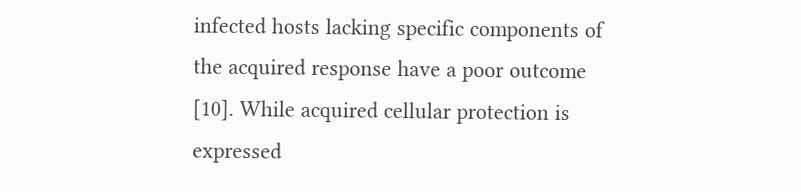infected hosts lacking specific components of the acquired response have a poor outcome [10]. While acquired cellular protection is expressed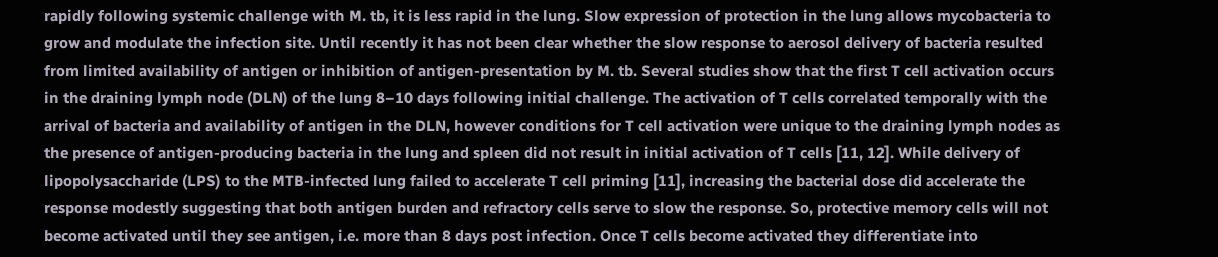rapidly following systemic challenge with M. tb, it is less rapid in the lung. Slow expression of protection in the lung allows mycobacteria to grow and modulate the infection site. Until recently it has not been clear whether the slow response to aerosol delivery of bacteria resulted from limited availability of antigen or inhibition of antigen-presentation by M. tb. Several studies show that the first T cell activation occurs in the draining lymph node (DLN) of the lung 8–10 days following initial challenge. The activation of T cells correlated temporally with the arrival of bacteria and availability of antigen in the DLN, however conditions for T cell activation were unique to the draining lymph nodes as the presence of antigen-producing bacteria in the lung and spleen did not result in initial activation of T cells [11, 12]. While delivery of lipopolysaccharide (LPS) to the MTB-infected lung failed to accelerate T cell priming [11], increasing the bacterial dose did accelerate the response modestly suggesting that both antigen burden and refractory cells serve to slow the response. So, protective memory cells will not become activated until they see antigen, i.e. more than 8 days post infection. Once T cells become activated they differentiate into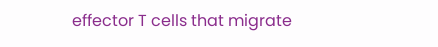effector T cells that migrate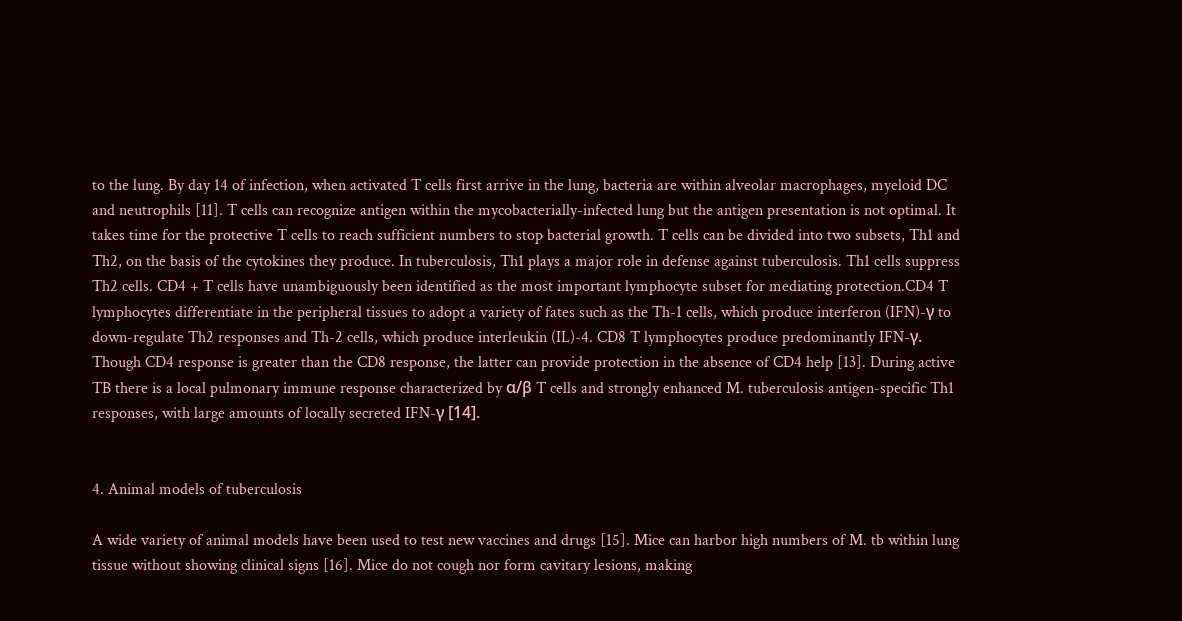to the lung. By day 14 of infection, when activated T cells first arrive in the lung, bacteria are within alveolar macrophages, myeloid DC and neutrophils [11]. T cells can recognize antigen within the mycobacterially-infected lung but the antigen presentation is not optimal. It takes time for the protective T cells to reach sufficient numbers to stop bacterial growth. T cells can be divided into two subsets, Th1 and Th2, on the basis of the cytokines they produce. In tuberculosis, Th1 plays a major role in defense against tuberculosis. Th1 cells suppress Th2 cells. CD4 + T cells have unambiguously been identified as the most important lymphocyte subset for mediating protection.CD4 T lymphocytes differentiate in the peripheral tissues to adopt a variety of fates such as the Th-1 cells, which produce interferon (IFN)-γ to down-regulate Th2 responses and Th-2 cells, which produce interleukin (IL)-4. CD8 T lymphocytes produce predominantly IFN-γ. Though CD4 response is greater than the CD8 response, the latter can provide protection in the absence of CD4 help [13]. During active TB there is a local pulmonary immune response characterized by α/β T cells and strongly enhanced M. tuberculosis antigen-specific Th1 responses, with large amounts of locally secreted IFN-γ [14].


4. Animal models of tuberculosis

A wide variety of animal models have been used to test new vaccines and drugs [15]. Mice can harbor high numbers of M. tb within lung tissue without showing clinical signs [16]. Mice do not cough nor form cavitary lesions, making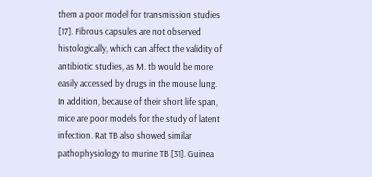them a poor model for transmission studies [17]. Fibrous capsules are not observed histologically, which can affect the validity of antibiotic studies, as M. tb would be more easily accessed by drugs in the mouse lung. In addition, because of their short life span, mice are poor models for the study of latent infection. Rat TB also showed similar pathophysiology to murine TB [31]. Guinea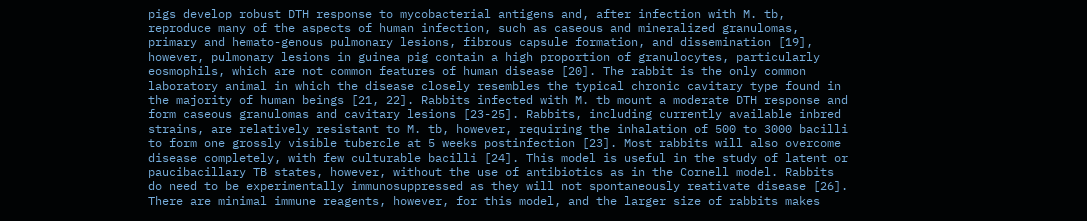pigs develop robust DTH response to mycobacterial antigens and, after infection with M. tb, reproduce many of the aspects of human infection, such as caseous and mineralized granulomas, primary and hemato-genous pulmonary lesions, fibrous capsule formation, and dissemination [19], however, pulmonary lesions in guinea pig contain a high proportion of granulocytes, particularly eosmophils, which are not common features of human disease [20]. The rabbit is the only common laboratory animal in which the disease closely resembles the typical chronic cavitary type found in the majority of human beings [21, 22]. Rabbits infected with M. tb mount a moderate DTH response and form caseous granulomas and cavitary lesions [23-25]. Rabbits, including currently available inbred strains, are relatively resistant to M. tb, however, requiring the inhalation of 500 to 3000 bacilli to form one grossly visible tubercle at 5 weeks postinfection [23]. Most rabbits will also overcome disease completely, with few culturable bacilli [24]. This model is useful in the study of latent or paucibacillary TB states, however, without the use of antibiotics as in the Cornell model. Rabbits do need to be experimentally immunosuppressed as they will not spontaneously reativate disease [26]. There are minimal immune reagents, however, for this model, and the larger size of rabbits makes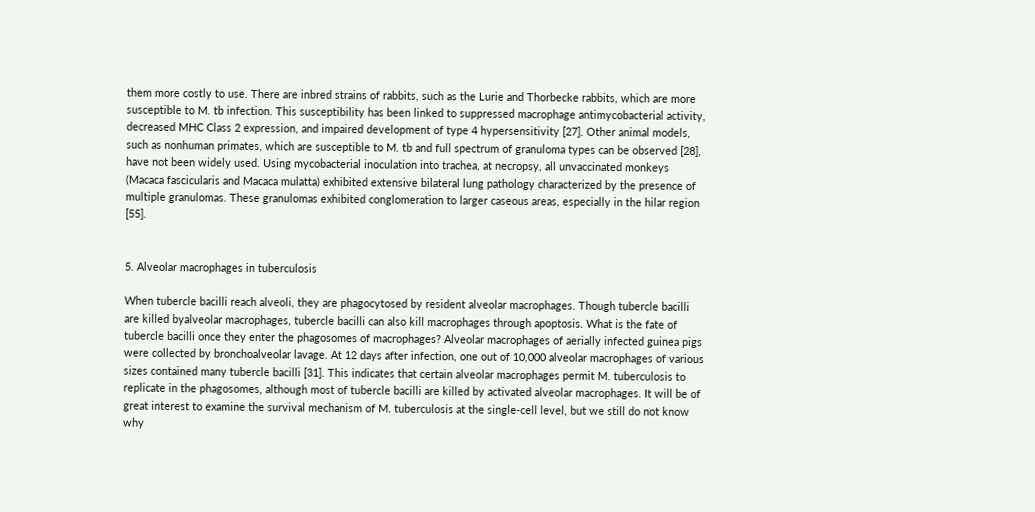them more costly to use. There are inbred strains of rabbits, such as the Lurie and Thorbecke rabbits, which are more susceptible to M. tb infection. This susceptibility has been linked to suppressed macrophage antimycobacterial activity, decreased MHC Class 2 expression, and impaired development of type 4 hypersensitivity [27]. Other animal models, such as nonhuman primates, which are susceptible to M. tb and full spectrum of granuloma types can be observed [28], have not been widely used. Using mycobacterial inoculation into trachea, at necropsy, all unvaccinated monkeys (Macaca fascicularis and Macaca mulatta) exhibited extensive bilateral lung pathology characterized by the presence of multiple granulomas. These granulomas exhibited conglomeration to larger caseous areas, especially in the hilar region [55].


5. Alveolar macrophages in tuberculosis

When tubercle bacilli reach alveoli, they are phagocytosed by resident alveolar macrophages. Though tubercle bacilli are killed byalveolar macrophages, tubercle bacilli can also kill macrophages through apoptosis. What is the fate of tubercle bacilli once they enter the phagosomes of macrophages? Alveolar macrophages of aerially infected guinea pigs were collected by bronchoalveolar lavage. At 12 days after infection, one out of 10,000 alveolar macrophages of various sizes contained many tubercle bacilli [31]. This indicates that certain alveolar macrophages permit M. tuberculosis to replicate in the phagosomes, although most of tubercle bacilli are killed by activated alveolar macrophages. It will be of great interest to examine the survival mechanism of M. tuberculosis at the single-cell level, but we still do not know why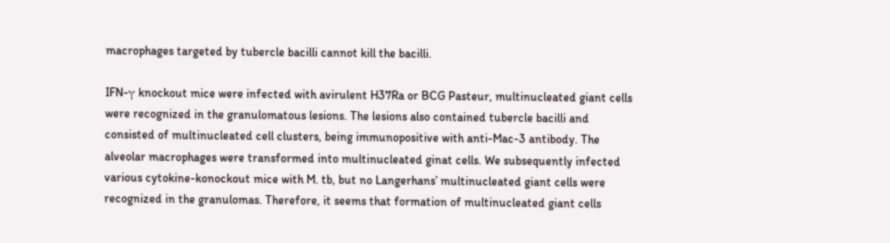macrophages targeted by tubercle bacilli cannot kill the bacilli.

IFN-γ knockout mice were infected with avirulent H37Ra or BCG Pasteur, multinucleated giant cells were recognized in the granulomatous lesions. The lesions also contained tubercle bacilli and consisted of multinucleated cell clusters, being immunopositive with anti-Mac-3 antibody. The alveolar macrophages were transformed into multinucleated ginat cells. We subsequently infected various cytokine-konockout mice with M. tb, but no Langerhans’ multinucleated giant cells were recognized in the granulomas. Therefore, it seems that formation of multinucleated giant cells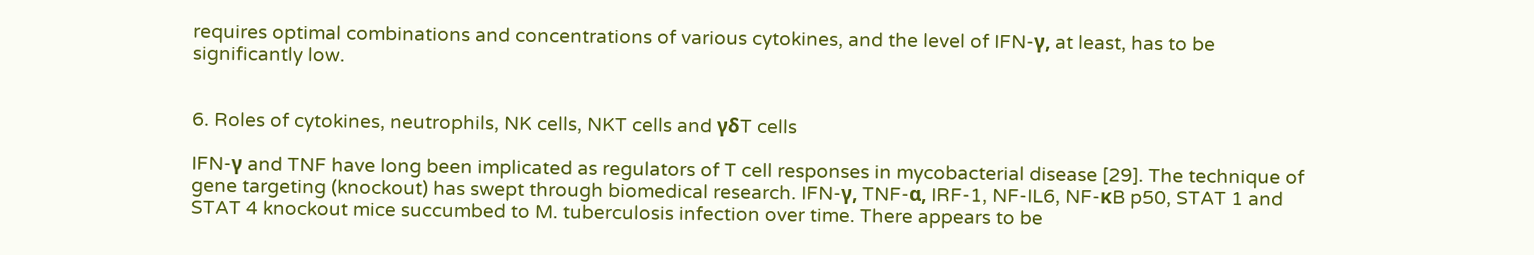requires optimal combinations and concentrations of various cytokines, and the level of IFN-γ, at least, has to be significantly low.


6. Roles of cytokines, neutrophils, NK cells, NKT cells and γδT cells

IFN-γ and TNF have long been implicated as regulators of T cell responses in mycobacterial disease [29]. The technique of gene targeting (knockout) has swept through biomedical research. IFN-γ, TNF-α, IRF-1, NF-IL6, NF-κB p50, STAT 1 and STAT 4 knockout mice succumbed to M. tuberculosis infection over time. There appears to be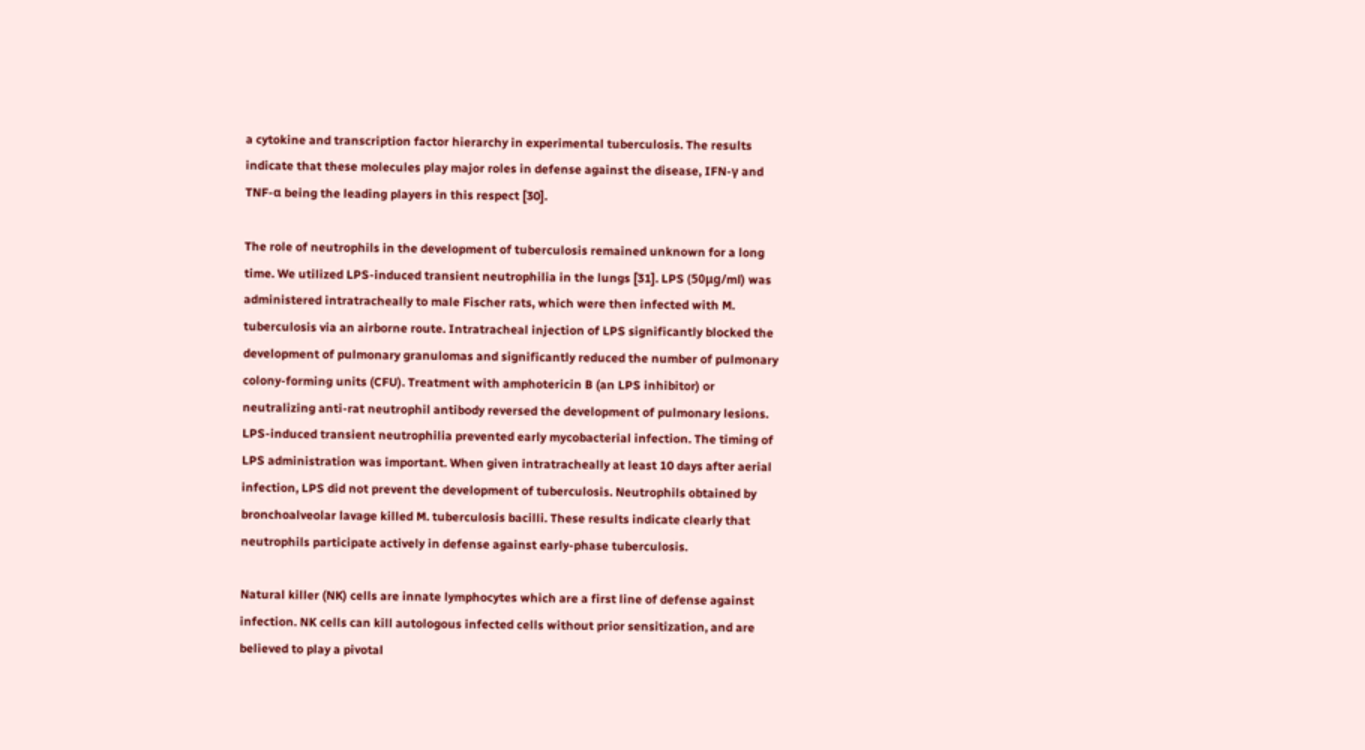a cytokine and transcription factor hierarchy in experimental tuberculosis. The results indicate that these molecules play major roles in defense against the disease, IFN-γ and TNF-α being the leading players in this respect [30].

The role of neutrophils in the development of tuberculosis remained unknown for a long time. We utilized LPS-induced transient neutrophilia in the lungs [31]. LPS (50μg/ml) was administered intratracheally to male Fischer rats, which were then infected with M. tuberculosis via an airborne route. Intratracheal injection of LPS significantly blocked the development of pulmonary granulomas and significantly reduced the number of pulmonary colony-forming units (CFU). Treatment with amphotericin B (an LPS inhibitor) or neutralizing anti-rat neutrophil antibody reversed the development of pulmonary lesions. LPS-induced transient neutrophilia prevented early mycobacterial infection. The timing of LPS administration was important. When given intratracheally at least 10 days after aerial infection, LPS did not prevent the development of tuberculosis. Neutrophils obtained by bronchoalveolar lavage killed M. tuberculosis bacilli. These results indicate clearly that neutrophils participate actively in defense against early-phase tuberculosis.

Natural killer (NK) cells are innate lymphocytes which are a first line of defense against infection. NK cells can kill autologous infected cells without prior sensitization, and are believed to play a pivotal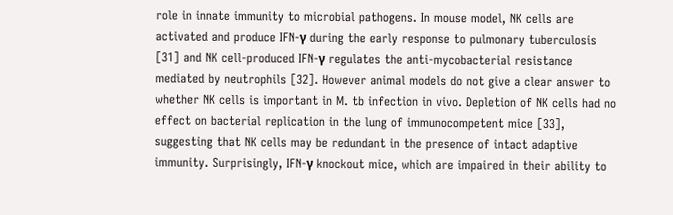role in innate immunity to microbial pathogens. In mouse model, NK cells are activated and produce IFN-γ during the early response to pulmonary tuberculosis [31] and NK cell-produced IFN-γ regulates the anti-mycobacterial resistance mediated by neutrophils [32]. However animal models do not give a clear answer to whether NK cells is important in M. tb infection in vivo. Depletion of NK cells had no effect on bacterial replication in the lung of immunocompetent mice [33], suggesting that NK cells may be redundant in the presence of intact adaptive immunity. Surprisingly, IFN-γ knockout mice, which are impaired in their ability to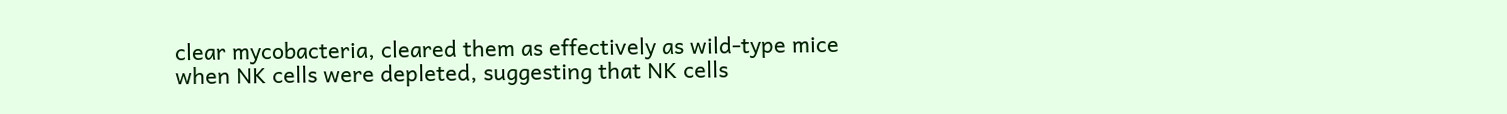clear mycobacteria, cleared them as effectively as wild-type mice when NK cells were depleted, suggesting that NK cells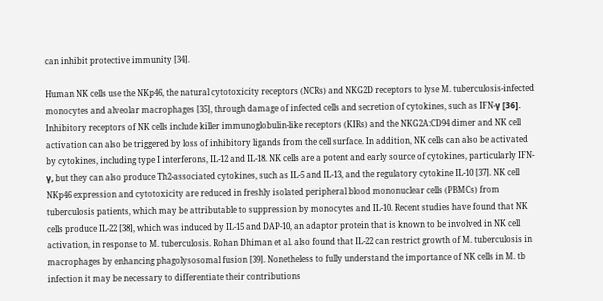can inhibit protective immunity [34].

Human NK cells use the NKp46, the natural cytotoxicity receptors (NCRs) and NKG2D receptors to lyse M. tuberculosis-infected monocytes and alveolar macrophages [35], through damage of infected cells and secretion of cytokines, such as IFN-γ [36]. Inhibitory receptors of NK cells include killer immunoglobulin-like receptors (KIRs) and the NKG2A:CD94 dimer and NK cell activation can also be triggered by loss of inhibitory ligands from the cell surface. In addition, NK cells can also be activated by cytokines, including type I interferons, IL-12 and IL-18. NK cells are a potent and early source of cytokines, particularly IFN- γ, but they can also produce Th2-associated cytokines, such as IL-5 and IL-13, and the regulatory cytokine IL-10 [37]. NK cell NKp46 expression and cytotoxicity are reduced in freshly isolated peripheral blood mononuclear cells (PBMCs) from tuberculosis patients, which may be attributable to suppression by monocytes and IL-10. Recent studies have found that NK cells produce IL-22 [38], which was induced by IL-15 and DAP-10, an adaptor protein that is known to be involved in NK cell activation, in response to M. tuberculosis. Rohan Dhiman et al. also found that IL-22 can restrict growth of M. tuberculosis in macrophages by enhancing phagolysosomal fusion [39]. Nonetheless to fully understand the importance of NK cells in M. tb infection it may be necessary to differentiate their contributions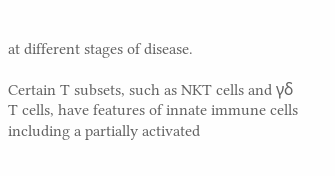at different stages of disease.

Certain T subsets, such as NKT cells and γδ T cells, have features of innate immune cells including a partially activated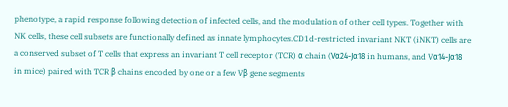phenotype, a rapid response following detection of infected cells, and the modulation of other cell types. Together with NK cells, these cell subsets are functionally defined as innate lymphocytes.CD1d-restricted invariant NKT (iNKT) cells are a conserved subset of T cells that express an invariant T cell receptor (TCR) α chain (Vα24-Jα18 in humans, and Vα14-Jα18 in mice) paired with TCR β chains encoded by one or a few Vβ gene segments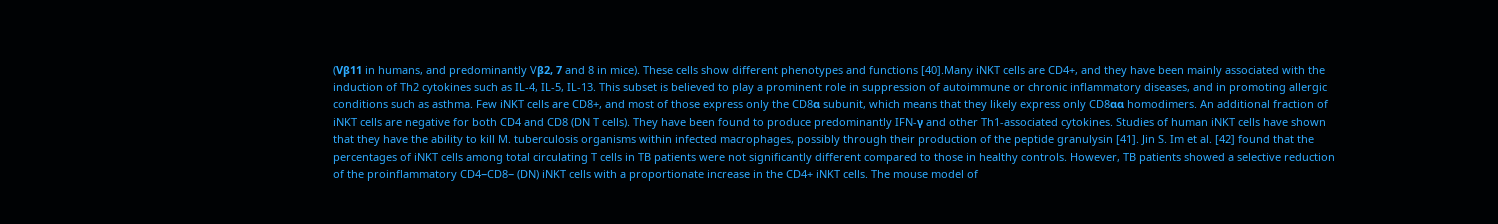(Vβ11 in humans, and predominantly Vβ2, 7 and 8 in mice). These cells show different phenotypes and functions [40].Many iNKT cells are CD4+, and they have been mainly associated with the induction of Th2 cytokines such as IL-4, IL-5, IL-13. This subset is believed to play a prominent role in suppression of autoimmune or chronic inflammatory diseases, and in promoting allergic conditions such as asthma. Few iNKT cells are CD8+, and most of those express only the CD8α subunit, which means that they likely express only CD8αα homodimers. An additional fraction of iNKT cells are negative for both CD4 and CD8 (DN T cells). They have been found to produce predominantly IFN-γ and other Th1-associated cytokines. Studies of human iNKT cells have shown that they have the ability to kill M. tuberculosis organisms within infected macrophages, possibly through their production of the peptide granulysin [41]. Jin S. Im et al. [42] found that the percentages of iNKT cells among total circulating T cells in TB patients were not significantly different compared to those in healthy controls. However, TB patients showed a selective reduction of the proinflammatory CD4−CD8− (DN) iNKT cells with a proportionate increase in the CD4+ iNKT cells. The mouse model of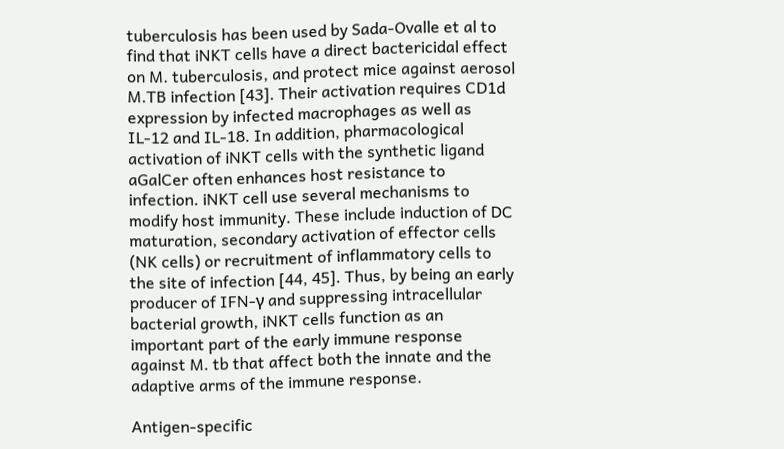tuberculosis has been used by Sada-Ovalle et al to find that iNKT cells have a direct bactericidal effect on M. tuberculosis, and protect mice against aerosol M.TB infection [43]. Their activation requires CD1d expression by infected macrophages as well as IL-12 and IL-18. In addition, pharmacological activation of iNKT cells with the synthetic ligand aGalCer often enhances host resistance to infection. iNKT cell use several mechanisms to modify host immunity. These include induction of DC maturation, secondary activation of effector cells (NK cells) or recruitment of inflammatory cells to the site of infection [44, 45]. Thus, by being an early producer of IFN-γ and suppressing intracellular bacterial growth, iNKT cells function as an important part of the early immune response against M. tb that affect both the innate and the adaptive arms of the immune response.

Antigen-specific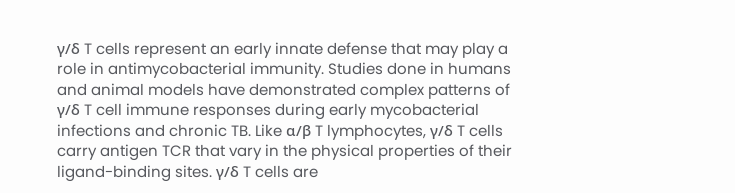γ/δ T cells represent an early innate defense that may play a role in antimycobacterial immunity. Studies done in humans and animal models have demonstrated complex patterns of γ/δ T cell immune responses during early mycobacterial infections and chronic TB. Like α/β T lymphocytes, γ/δ T cells carry antigen TCR that vary in the physical properties of their ligand-binding sites. γ/δ T cells are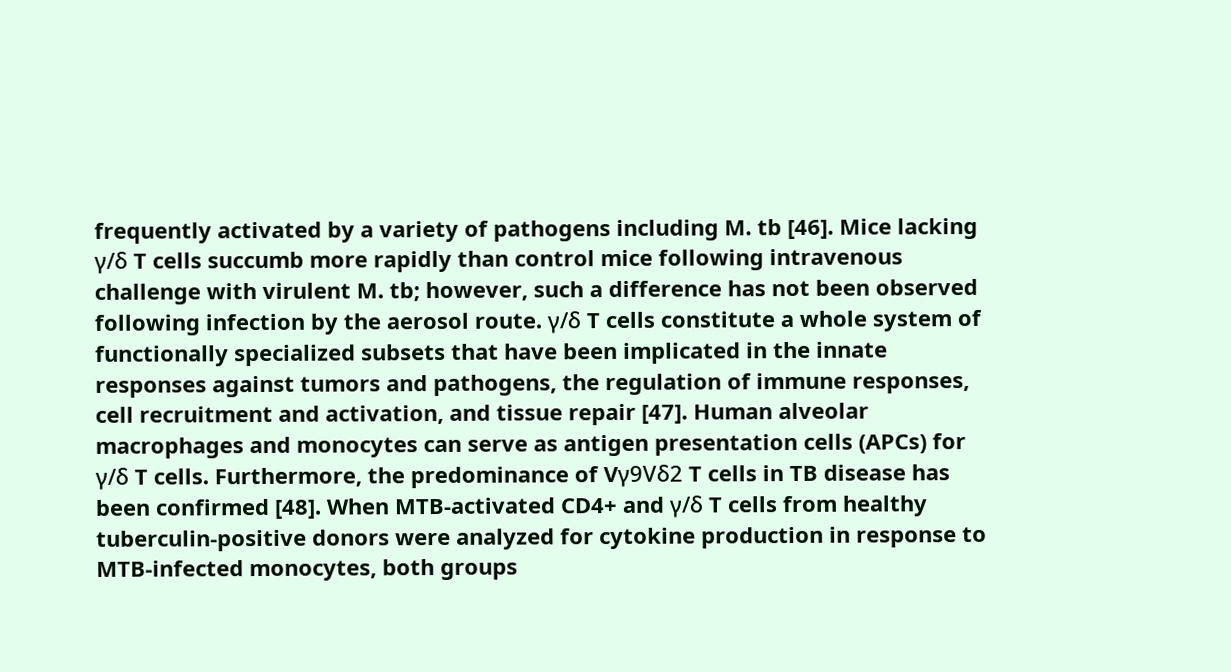frequently activated by a variety of pathogens including M. tb [46]. Mice lacking γ/δ T cells succumb more rapidly than control mice following intravenous challenge with virulent M. tb; however, such a difference has not been observed following infection by the aerosol route. γ/δ T cells constitute a whole system of functionally specialized subsets that have been implicated in the innate responses against tumors and pathogens, the regulation of immune responses, cell recruitment and activation, and tissue repair [47]. Human alveolar macrophages and monocytes can serve as antigen presentation cells (APCs) for γ/δ T cells. Furthermore, the predominance of Vγ9Vδ2 T cells in TB disease has been confirmed [48]. When MTB-activated CD4+ and γ/δ T cells from healthy tuberculin-positive donors were analyzed for cytokine production in response to MTB-infected monocytes, both groups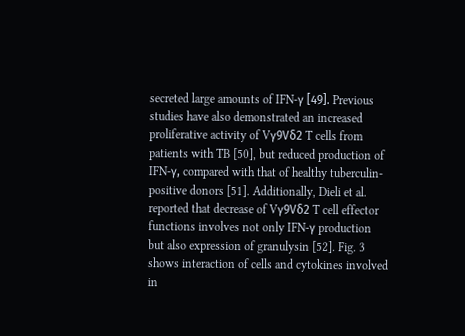secreted large amounts of IFN-γ [49]. Previous studies have also demonstrated an increased proliferative activity of Vγ9Vδ2 T cells from patients with TB [50], but reduced production of IFN-γ, compared with that of healthy tuberculin-positive donors [51]. Additionally, Dieli et al. reported that decrease of Vγ9Vδ2 T cell effector functions involves not only IFN-γ production but also expression of granulysin [52]. Fig. 3 shows interaction of cells and cytokines involved in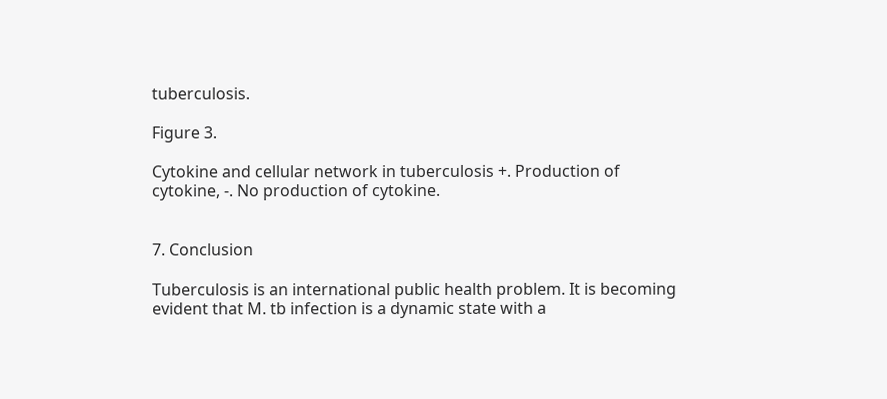tuberculosis.

Figure 3.

Cytokine and cellular network in tuberculosis +. Production of cytokine, ‐. No production of cytokine.


7. Conclusion

Tuberculosis is an international public health problem. It is becoming evident that M. tb infection is a dynamic state with a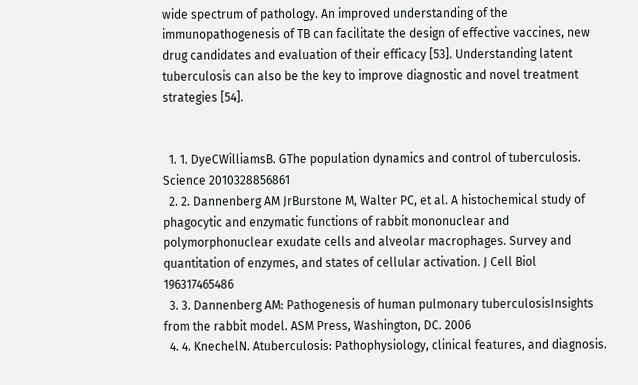wide spectrum of pathology. An improved understanding of the immunopathogenesis of TB can facilitate the design of effective vaccines, new drug candidates and evaluation of their efficacy [53]. Understanding latent tuberculosis can also be the key to improve diagnostic and novel treatment strategies [54].


  1. 1. DyeCWilliamsB. GThe population dynamics and control of tuberculosis. Science 2010328856861
  2. 2. Dannenberg AM JrBurstone M, Walter PC, et al. A histochemical study of phagocytic and enzymatic functions of rabbit mononuclear and polymorphonuclear exudate cells and alveolar macrophages. Survey and quantitation of enzymes, and states of cellular activation. J Cell Biol 196317465486
  3. 3. Dannenberg AM: Pathogenesis of human pulmonary tuberculosisInsights from the rabbit model. ASM Press, Washington, DC. 2006
  4. 4. KnechelN. Atuberculosis: Pathophysiology, clinical features, and diagnosis.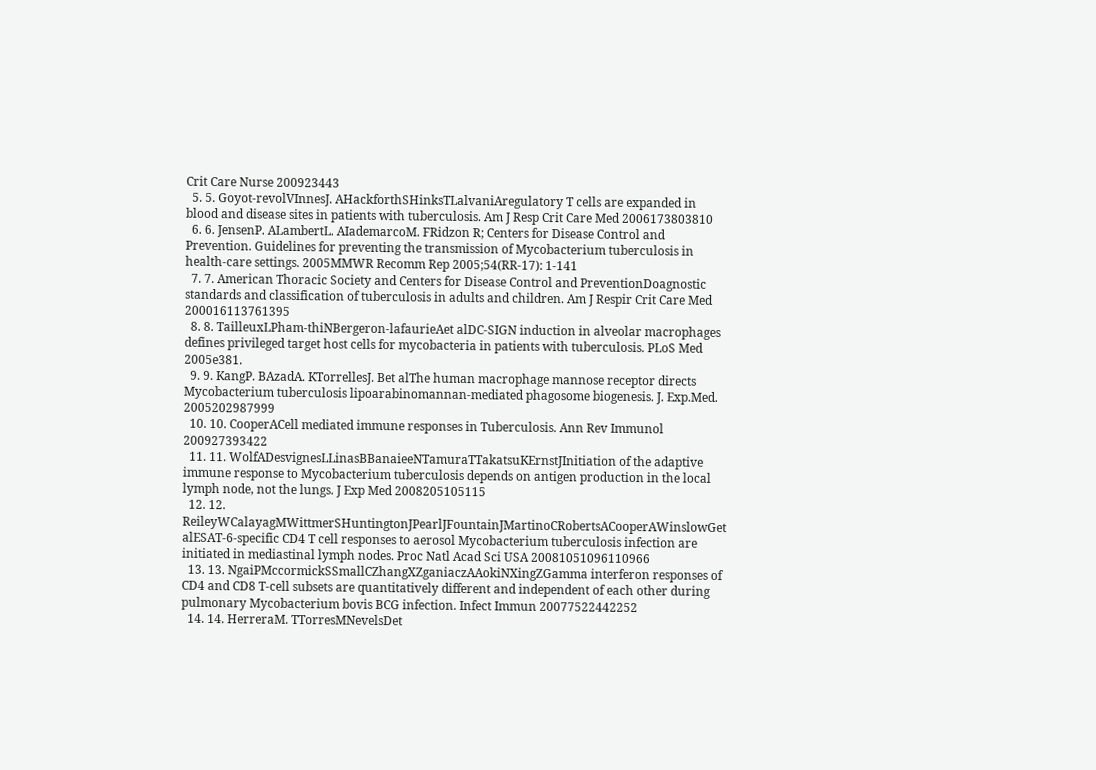Crit Care Nurse 200923443
  5. 5. Goyot-revolVInnesJ. AHackforthSHinksTLalvaniAregulatory T cells are expanded in blood and disease sites in patients with tuberculosis. Am J Resp Crit Care Med 2006173803810
  6. 6. JensenP. ALambertL. AIademarcoM. FRidzon R; Centers for Disease Control and Prevention. Guidelines for preventing the transmission of Mycobacterium tuberculosis in health-care settings. 2005MMWR Recomm Rep 2005;54(RR-17): 1-141
  7. 7. American Thoracic Society and Centers for Disease Control and PreventionDoagnostic standards and classification of tuberculosis in adults and children. Am J Respir Crit Care Med 200016113761395
  8. 8. TailleuxLPham-thiNBergeron-lafaurieAet alDC-SIGN induction in alveolar macrophages defines privileged target host cells for mycobacteria in patients with tuberculosis. PLoS Med 2005e381.
  9. 9. KangP. BAzadA. KTorrellesJ. Bet alThe human macrophage mannose receptor directs Mycobacterium tuberculosis lipoarabinomannan-mediated phagosome biogenesis. J. Exp.Med. 2005202987999
  10. 10. CooperACell mediated immune responses in Tuberculosis. Ann Rev Immunol 200927393422
  11. 11. WolfADesvignesLLinasBBanaieeNTamuraTTakatsuKErnstJInitiation of the adaptive immune response to Mycobacterium tuberculosis depends on antigen production in the local lymph node, not the lungs. J Exp Med 2008205105115
  12. 12. ReileyWCalayagMWittmerSHuntingtonJPearlJFountainJMartinoCRobertsACooperAWinslowGet alESAT-6-specific CD4 T cell responses to aerosol Mycobacterium tuberculosis infection are initiated in mediastinal lymph nodes. Proc Natl Acad Sci USA 20081051096110966
  13. 13. NgaiPMccormickSSmallCZhangXZganiaczAAokiNXingZGamma interferon responses of CD4 and CD8 T-cell subsets are quantitatively different and independent of each other during pulmonary Mycobacterium bovis BCG infection. Infect Immun 20077522442252
  14. 14. HerreraM. TTorresMNevelsDet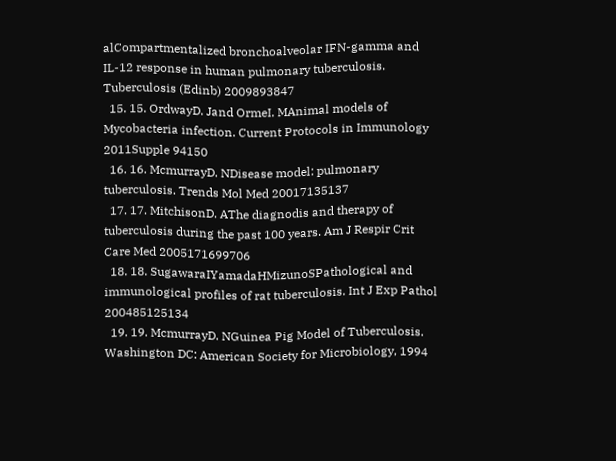alCompartmentalized bronchoalveolar IFN-gamma and IL-12 response in human pulmonary tuberculosis. Tuberculosis (Edinb) 2009893847
  15. 15. OrdwayD. Jand OrmeI. MAnimal models of Mycobacteria infection. Current Protocols in Immunology 2011Supple 94150
  16. 16. McmurrayD. NDisease model: pulmonary tuberculosis. Trends Mol Med 20017135137
  17. 17. MitchisonD. AThe diagnodis and therapy of tuberculosis during the past 100 years. Am J Respir Crit Care Med 2005171699706
  18. 18. SugawaraIYamadaHMizunoSPathological and immunological profiles of rat tuberculosis. Int J Exp Pathol 200485125134
  19. 19. McmurrayD. NGuinea Pig Model of Tuberculosis. Washington DC: American Society for Microbiology, 1994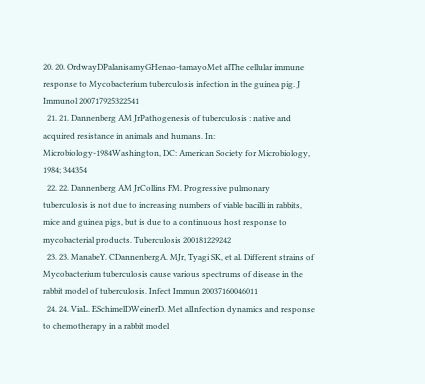20. 20. OrdwayDPalanisamyGHenao-tamayoMet alThe cellular immune response to Mycobacterium tuberculosis infection in the guinea pig. J Immunol 200717925322541
  21. 21. Dannenberg AM JrPathogenesis of tuberculosis : native and acquired resistance in animals and humans. In: Microbiology-1984Washington, DC: American Society for Microbiology, 1984; 344354
  22. 22. Dannenberg AM JrCollins FM. Progressive pulmonary tuberculosis is not due to increasing numbers of viable bacilli in rabbits, mice and guinea pigs, but is due to a continuous host response to mycobacterial products. Tuberculosis 200181229242
  23. 23. ManabeY. CDannenbergA. MJr, Tyagi SK, et al. Different strains of Mycobacterium tuberculosis cause various spectrums of disease in the rabbit model of tuberculosis. Infect Immun 20037160046011
  24. 24. ViaL. ESchimelDWeinerD. Met alInfection dynamics and response to chemotherapy in a rabbit model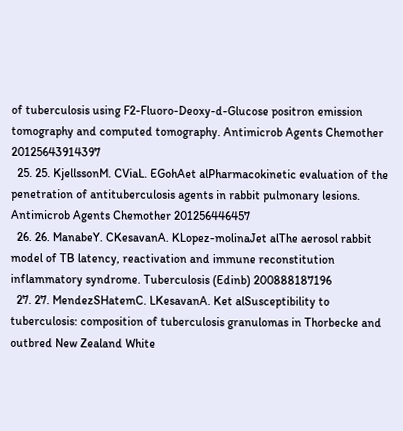of tuberculosis using F2-Fluoro-Deoxy-d-Glucose positron emission tomography and computed tomography. Antimicrob Agents Chemother 20125643914397
  25. 25. KjellssonM. CViaL. EGohAet alPharmacokinetic evaluation of the penetration of antituberculosis agents in rabbit pulmonary lesions. Antimicrob Agents Chemother 201256446457
  26. 26. ManabeY. CKesavanA. KLopez-molinaJet alThe aerosol rabbit model of TB latency, reactivation and immune reconstitution inflammatory syndrome. Tuberculosis (Edinb) 200888187196
  27. 27. MendezSHatemC. LKesavanA. Ket alSusceptibility to tuberculosis: composition of tuberculosis granulomas in Thorbecke and outbred New Zealand White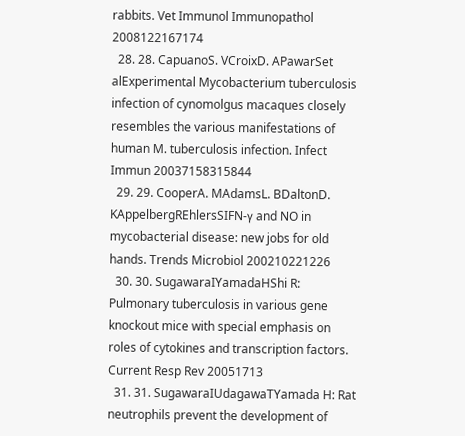rabbits. Vet Immunol Immunopathol 2008122167174
  28. 28. CapuanoS. VCroixD. APawarSet alExperimental Mycobacterium tuberculosis infection of cynomolgus macaques closely resembles the various manifestations of human M. tuberculosis infection. Infect Immun 20037158315844
  29. 29. CooperA. MAdamsL. BDaltonD. KAppelbergREhlersSIFN-γ and NO in mycobacterial disease: new jobs for old hands. Trends Microbiol 200210221226
  30. 30. SugawaraIYamadaHShi R: Pulmonary tuberculosis in various gene knockout mice with special emphasis on roles of cytokines and transcription factors. Current Resp Rev 20051713
  31. 31. SugawaraIUdagawaTYamada H: Rat neutrophils prevent the development of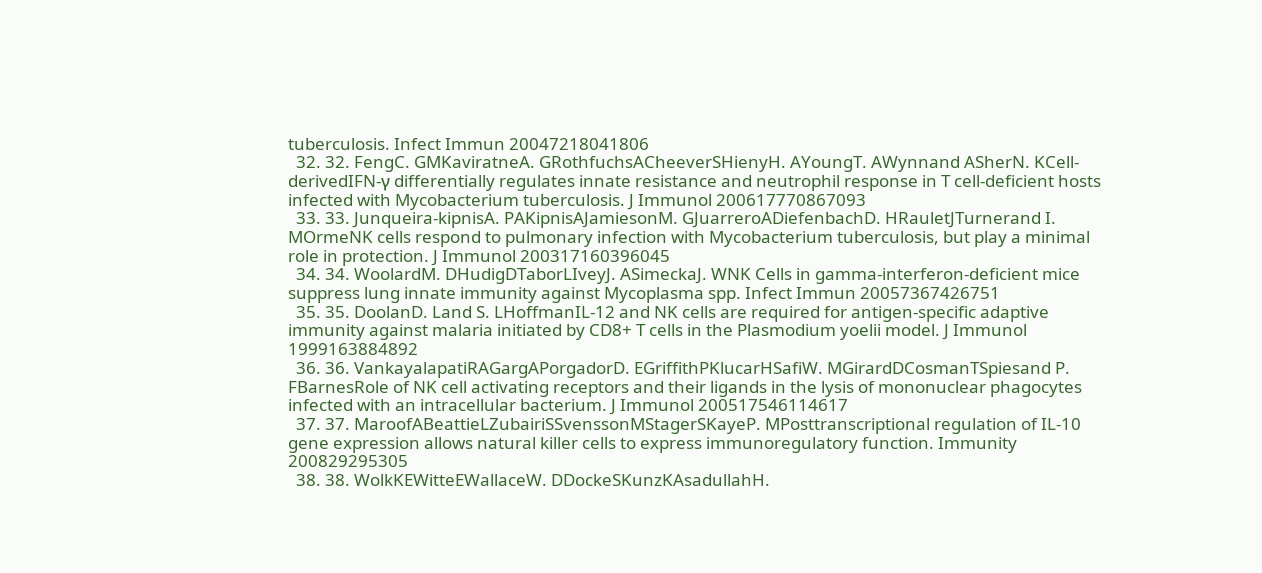tuberculosis. Infect Immun 20047218041806
  32. 32. FengC. GMKaviratneA. GRothfuchsACheeverSHienyH. AYoungT. AWynnand ASherN. KCell-derivedIFN-γ differentially regulates innate resistance and neutrophil response in T cell-deficient hosts infected with Mycobacterium tuberculosis. J Immunol 200617770867093
  33. 33. Junqueira-kipnisA. PAKipnisAJamiesonM. GJuarreroADiefenbachD. HRauletJTurnerand I. MOrmeNK cells respond to pulmonary infection with Mycobacterium tuberculosis, but play a minimal role in protection. J Immunol 200317160396045
  34. 34. WoolardM. DHudigDTaborLIveyJ. ASimeckaJ. WNK Cells in gamma-interferon-deficient mice suppress lung innate immunity against Mycoplasma spp. Infect Immun 20057367426751
  35. 35. DoolanD. Land S. LHoffmanIL-12 and NK cells are required for antigen-specific adaptive immunity against malaria initiated by CD8+ T cells in the Plasmodium yoelii model. J Immunol 1999163884892
  36. 36. VankayalapatiRAGargAPorgadorD. EGriffithPKlucarHSafiW. MGirardDCosmanTSpiesand P. FBarnesRole of NK cell activating receptors and their ligands in the lysis of mononuclear phagocytes infected with an intracellular bacterium. J Immunol 200517546114617
  37. 37. MaroofABeattieLZubairiSSvenssonMStagerSKayeP. MPosttranscriptional regulation of IL-10 gene expression allows natural killer cells to express immunoregulatory function. Immunity 200829295305
  38. 38. WolkKEWitteEWallaceW. DDockeSKunzKAsadullahH.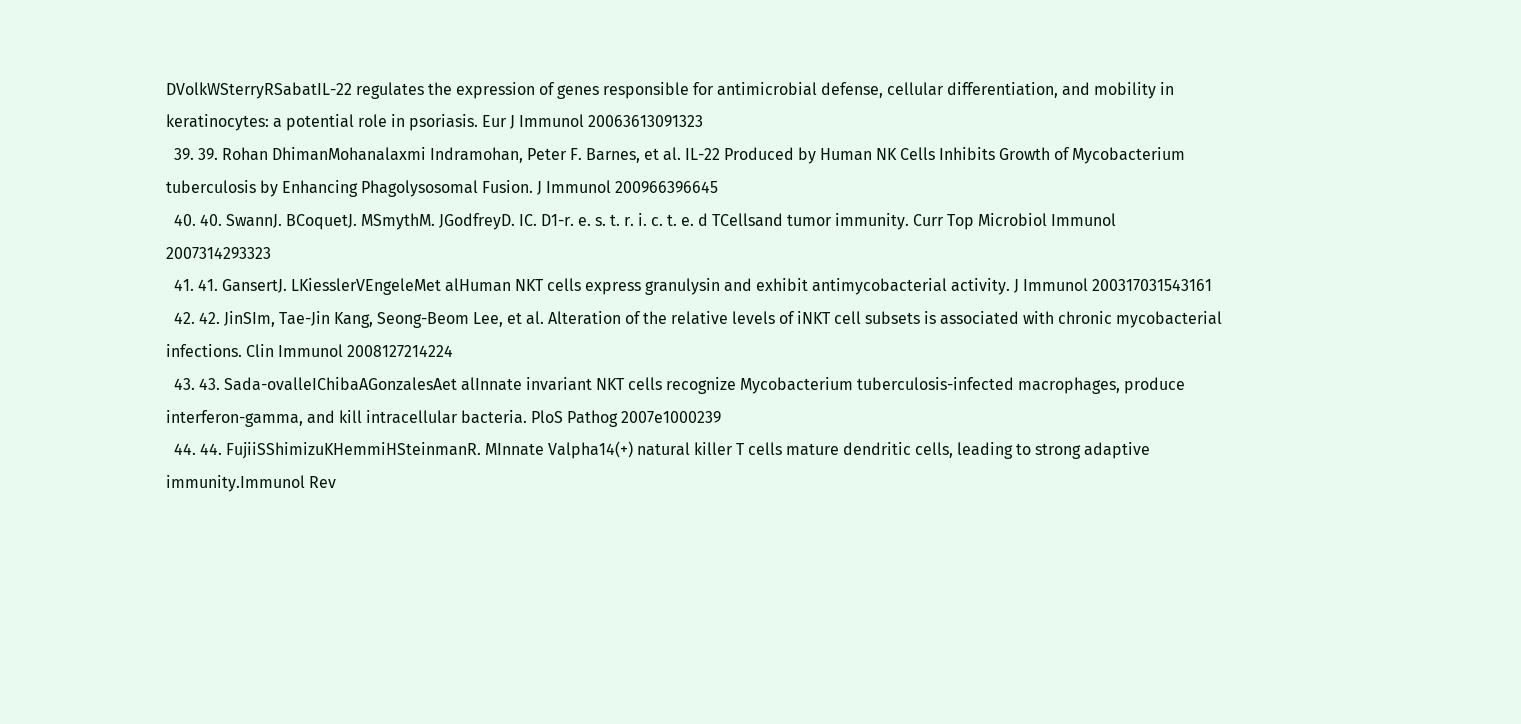DVolkWSterryRSabatIL-22 regulates the expression of genes responsible for antimicrobial defense, cellular differentiation, and mobility in keratinocytes: a potential role in psoriasis. Eur J Immunol 20063613091323
  39. 39. Rohan DhimanMohanalaxmi Indramohan, Peter F. Barnes, et al. IL-22 Produced by Human NK Cells Inhibits Growth of Mycobacterium tuberculosis by Enhancing Phagolysosomal Fusion. J Immunol 200966396645
  40. 40. SwannJ. BCoquetJ. MSmythM. JGodfreyD. IC. D1-r. e. s. t. r. i. c. t. e. d TCellsand tumor immunity. Curr Top Microbiol Immunol 2007314293323
  41. 41. GansertJ. LKiesslerVEngeleMet alHuman NKT cells express granulysin and exhibit antimycobacterial activity. J Immunol 200317031543161
  42. 42. JinSIm, Tae-Jin Kang, Seong-Beom Lee, et al. Alteration of the relative levels of iNKT cell subsets is associated with chronic mycobacterial infections. Clin Immunol 2008127214224
  43. 43. Sada-ovalleIChibaAGonzalesAet alInnate invariant NKT cells recognize Mycobacterium tuberculosis-infected macrophages, produce interferon-gamma, and kill intracellular bacteria. PloS Pathog 2007e1000239
  44. 44. FujiiSShimizuKHemmiHSteinmanR. MInnate Valpha14(+) natural killer T cells mature dendritic cells, leading to strong adaptive immunity.Immunol Rev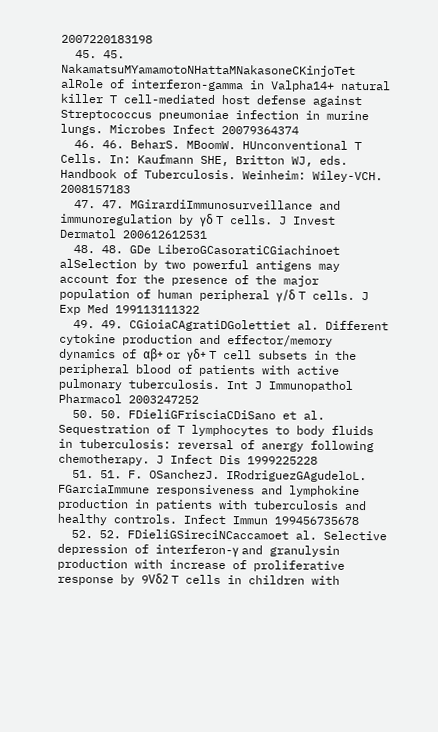2007220183198
  45. 45. NakamatsuMYamamotoNHattaMNakasoneCKinjoTet alRole of interferon-gamma in Valpha14+ natural killer T cell-mediated host defense against Streptococcus pneumoniae infection in murine lungs. Microbes Infect 20079364374
  46. 46. BeharS. MBoomW. HUnconventional T Cells. In: Kaufmann SHE, Britton WJ, eds. Handbook of Tuberculosis. Weinheim: Wiley-VCH. 2008157183
  47. 47. MGirardiImmunosurveillance and immunoregulation by γδ T cells. J Invest Dermatol 200612612531
  48. 48. GDe LiberoGCasoratiCGiachinoet alSelection by two powerful antigens may account for the presence of the major population of human peripheral γ/δ T cells. J Exp Med 199113111322
  49. 49. CGioiaCAgratiDGolettiet al. Different cytokine production and effector/memory dynamics of αβ+ or γδ+ T cell subsets in the peripheral blood of patients with active pulmonary tuberculosis. Int J Immunopathol Pharmacol 2003247252
  50. 50. FDieliGFrisciaCDiSano et al. Sequestration of T lymphocytes to body fluids in tuberculosis: reversal of anergy following chemotherapy. J Infect Dis 1999225228
  51. 51. F. OSanchezJ. IRodriguezGAgudeloL. FGarciaImmune responsiveness and lymphokine production in patients with tuberculosis and healthy controls. Infect Immun 199456735678
  52. 52. FDieliGSireciNCaccamoet al. Selective depression of interferon-γ and granulysin production with increase of proliferative response by 9Vδ2 T cells in children with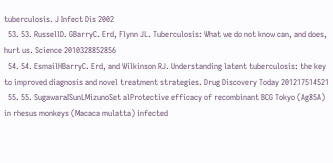tuberculosis. J Infect Dis 2002
  53. 53. RussellD. GBarryC. Erd, Flynn JL. Tuberculosis: What we do not know can, and does, hurt us. Science 2010328852856
  54. 54. EsmailHBarryC. Erd, and Wilkinson RJ. Understanding latent tuberculosis: the key to improved diagnosis and novel treatment strategies. Drug Discovery Today 201217514521
  55. 55. SugawaraISunLMizunoSet alProtective efficacy of recombinant BCG Tokyo (Ag85A) in rhesus monkeys (Macaca mulatta) infected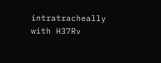intratracheally with H37Rv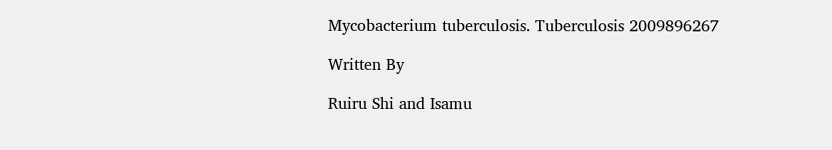Mycobacterium tuberculosis. Tuberculosis 2009896267

Written By

Ruiru Shi and Isamu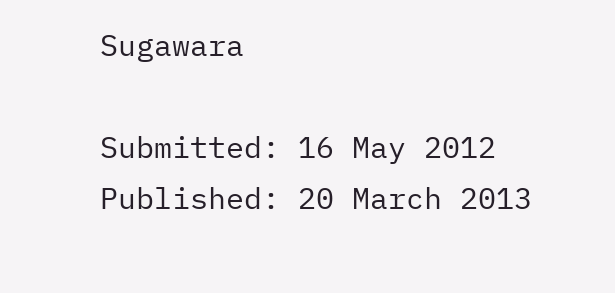Sugawara

Submitted: 16 May 2012 Published: 20 March 2013